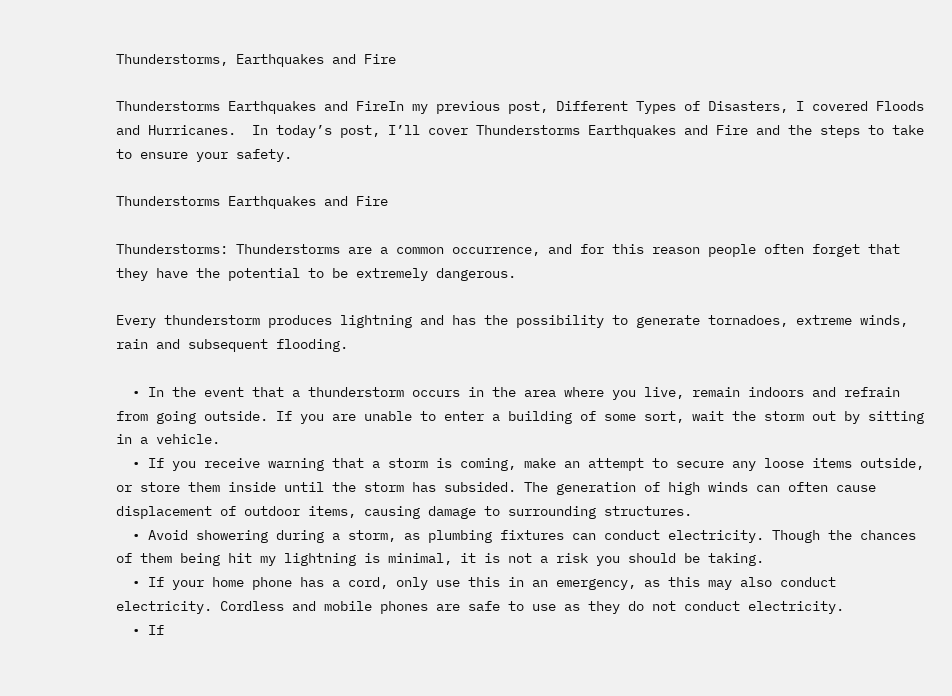Thunderstorms, Earthquakes and Fire

Thunderstorms Earthquakes and FireIn my previous post, Different Types of Disasters, I covered Floods and Hurricanes.  In today’s post, I’ll cover Thunderstorms Earthquakes and Fire and the steps to take to ensure your safety.

Thunderstorms Earthquakes and Fire

Thunderstorms: Thunderstorms are a common occurrence, and for this reason people often forget that they have the potential to be extremely dangerous.

Every thunderstorm produces lightning and has the possibility to generate tornadoes, extreme winds, rain and subsequent flooding.

  • In the event that a thunderstorm occurs in the area where you live, remain indoors and refrain from going outside. If you are unable to enter a building of some sort, wait the storm out by sitting in a vehicle.
  • If you receive warning that a storm is coming, make an attempt to secure any loose items outside, or store them inside until the storm has subsided. The generation of high winds can often cause displacement of outdoor items, causing damage to surrounding structures.
  • Avoid showering during a storm, as plumbing fixtures can conduct electricity. Though the chances of them being hit my lightning is minimal, it is not a risk you should be taking.
  • If your home phone has a cord, only use this in an emergency, as this may also conduct electricity. Cordless and mobile phones are safe to use as they do not conduct electricity.
  • If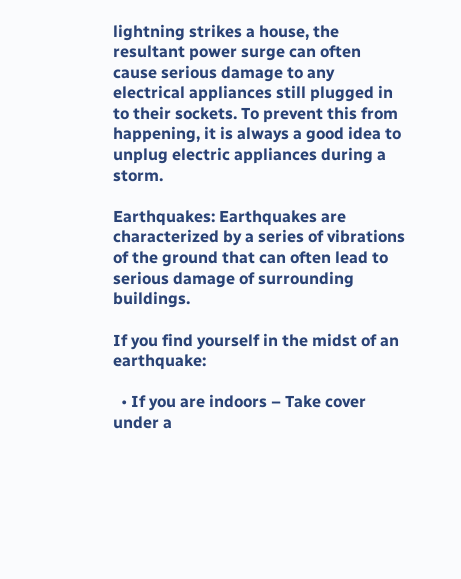lightning strikes a house, the resultant power surge can often cause serious damage to any electrical appliances still plugged in to their sockets. To prevent this from happening, it is always a good idea to unplug electric appliances during a storm.

Earthquakes: Earthquakes are characterized by a series of vibrations of the ground that can often lead to serious damage of surrounding buildings.

If you find yourself in the midst of an earthquake:

  • If you are indoors – Take cover under a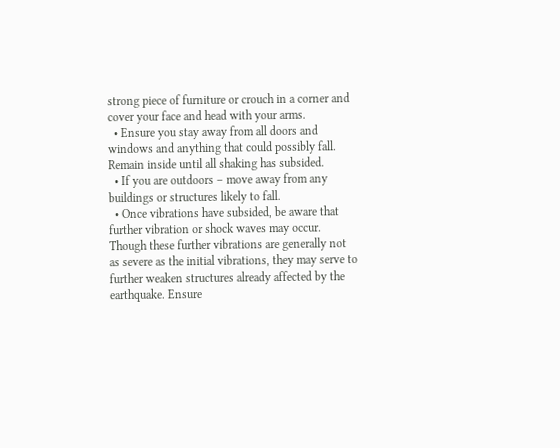strong piece of furniture or crouch in a corner and cover your face and head with your arms.
  • Ensure you stay away from all doors and windows and anything that could possibly fall. Remain inside until all shaking has subsided.
  • If you are outdoors – move away from any buildings or structures likely to fall.
  • Once vibrations have subsided, be aware that further vibration or shock waves may occur. Though these further vibrations are generally not as severe as the initial vibrations, they may serve to further weaken structures already affected by the earthquake. Ensure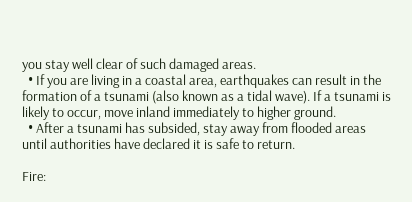you stay well clear of such damaged areas.
  • If you are living in a coastal area, earthquakes can result in the formation of a tsunami (also known as a tidal wave). If a tsunami is likely to occur, move inland immediately to higher ground.
  • After a tsunami has subsided, stay away from flooded areas until authorities have declared it is safe to return.

Fire: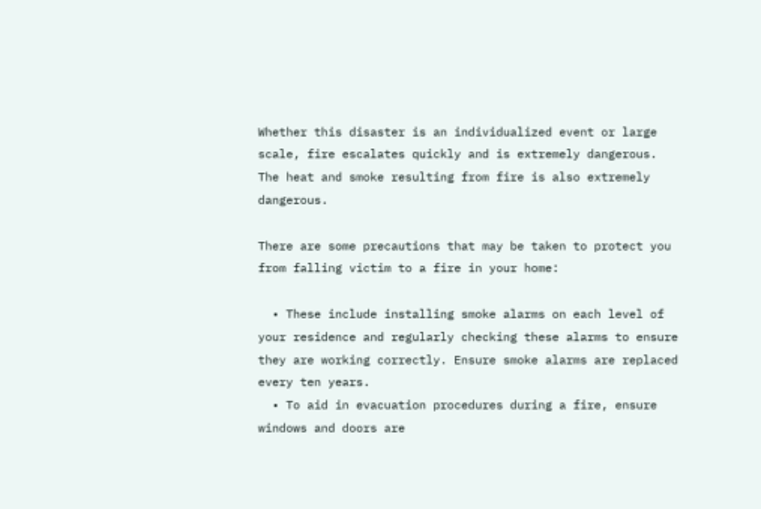Whether this disaster is an individualized event or large scale, fire escalates quickly and is extremely dangerous. The heat and smoke resulting from fire is also extremely dangerous.

There are some precautions that may be taken to protect you from falling victim to a fire in your home:

  • These include installing smoke alarms on each level of your residence and regularly checking these alarms to ensure they are working correctly. Ensure smoke alarms are replaced every ten years.
  • To aid in evacuation procedures during a fire, ensure windows and doors are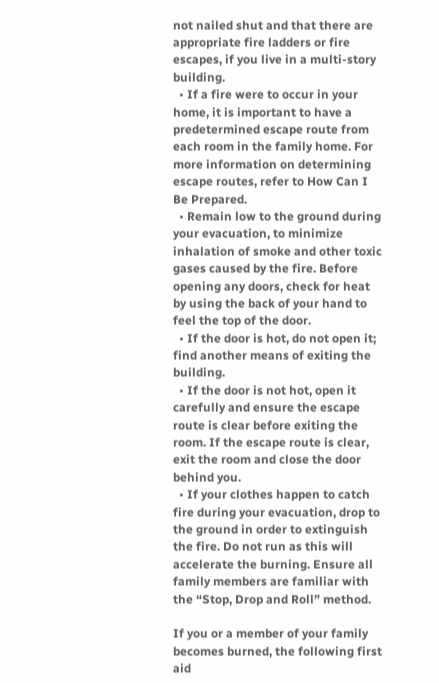not nailed shut and that there are appropriate fire ladders or fire escapes, if you live in a multi-story building.
  • If a fire were to occur in your home, it is important to have a predetermined escape route from each room in the family home. For more information on determining escape routes, refer to How Can I Be Prepared.
  • Remain low to the ground during your evacuation, to minimize inhalation of smoke and other toxic gases caused by the fire. Before opening any doors, check for heat by using the back of your hand to feel the top of the door.
  • If the door is hot, do not open it; find another means of exiting the building.
  • If the door is not hot, open it carefully and ensure the escape route is clear before exiting the room. If the escape route is clear, exit the room and close the door behind you.
  • If your clothes happen to catch fire during your evacuation, drop to the ground in order to extinguish the fire. Do not run as this will accelerate the burning. Ensure all family members are familiar with the “Stop, Drop and Roll” method.

If you or a member of your family becomes burned, the following first aid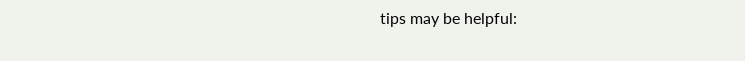tips may be helpful: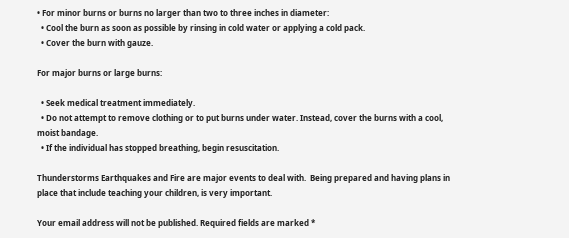• For minor burns or burns no larger than two to three inches in diameter:
  • Cool the burn as soon as possible by rinsing in cold water or applying a cold pack.
  • Cover the burn with gauze.

For major burns or large burns:

  • Seek medical treatment immediately.
  • Do not attempt to remove clothing or to put burns under water. Instead, cover the burns with a cool, moist bandage.
  • If the individual has stopped breathing, begin resuscitation.

Thunderstorms Earthquakes and Fire are major events to deal with.  Being prepared and having plans in place that include teaching your children, is very important.

Your email address will not be published. Required fields are marked *